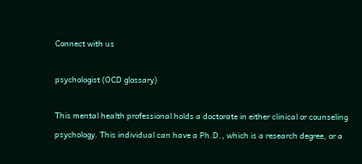Connect with us

psychologist (OCD glossary)

This mental health professional holds a doctorate in either clinical or counseling psychology. This individual can have a Ph.D., which is a research degree, or a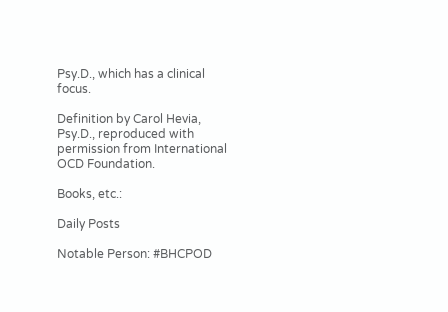Psy.D., which has a clinical focus.

Definition by Carol Hevia, Psy.D., reproduced with permission from International OCD Foundation.

Books, etc.:

Daily Posts

Notable Person: #BHCPOD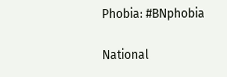Phobia: #BNphobia

National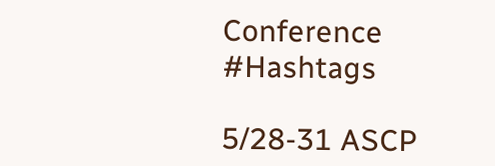Conference #Hashtags

5/28-31 ASCP